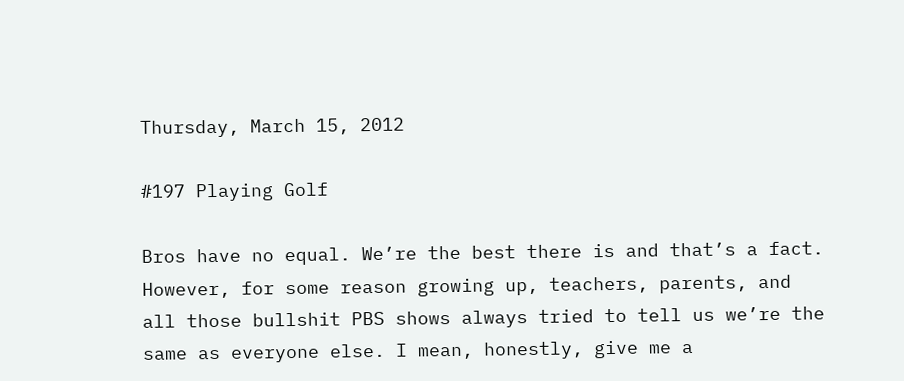Thursday, March 15, 2012

#197 Playing Golf

Bros have no equal. We’re the best there is and that’s a fact. However, for some reason growing up, teachers, parents, and all those bullshit PBS shows always tried to tell us we’re the same as everyone else. I mean, honestly, give me a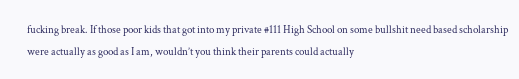fucking break. If those poor kids that got into my private #111 High School on some bullshit need based scholarship were actually as good as I am, wouldn’t you think their parents could actually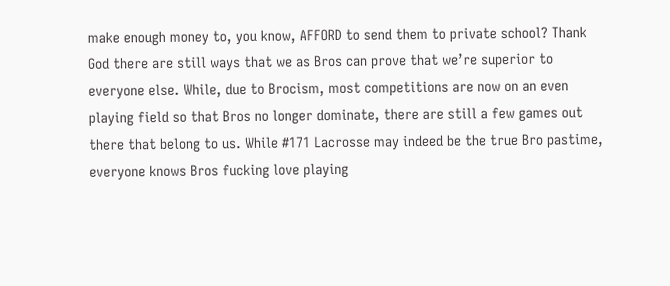make enough money to, you know, AFFORD to send them to private school? Thank God there are still ways that we as Bros can prove that we’re superior to everyone else. While, due to Brocism, most competitions are now on an even playing field so that Bros no longer dominate, there are still a few games out there that belong to us. While #171 Lacrosse may indeed be the true Bro pastime, everyone knows Bros fucking love playing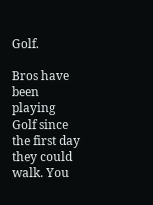Golf.

Bros have been playing Golf since the first day they could walk. You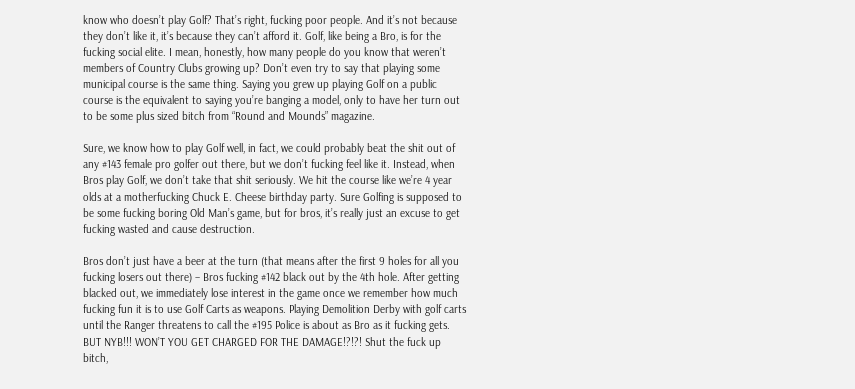know who doesn’t play Golf? That’s right, fucking poor people. And it’s not because they don’t like it, it’s because they can’t afford it. Golf, like being a Bro, is for the fucking social elite. I mean, honestly, how many people do you know that weren’t members of Country Clubs growing up? Don’t even try to say that playing some municipal course is the same thing. Saying you grew up playing Golf on a public course is the equivalent to saying you’re banging a model, only to have her turn out to be some plus sized bitch from “Round and Mounds” magazine.

Sure, we know how to play Golf well, in fact, we could probably beat the shit out of any #143 female pro golfer out there, but we don’t fucking feel like it. Instead, when Bros play Golf, we don’t take that shit seriously. We hit the course like we’re 4 year olds at a motherfucking Chuck E. Cheese birthday party. Sure Golfing is supposed to be some fucking boring Old Man’s game, but for bros, it’s really just an excuse to get fucking wasted and cause destruction.

Bros don’t just have a beer at the turn (that means after the first 9 holes for all you fucking losers out there) – Bros fucking #142 black out by the 4th hole. After getting blacked out, we immediately lose interest in the game once we remember how much fucking fun it is to use Golf Carts as weapons. Playing Demolition Derby with golf carts until the Ranger threatens to call the #195 Police is about as Bro as it fucking gets. BUT NYB!!! WON’T YOU GET CHARGED FOR THE DAMAGE!?!?! Shut the fuck up bitch,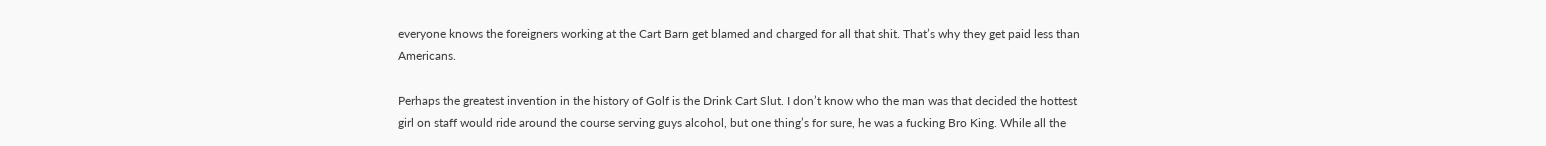everyone knows the foreigners working at the Cart Barn get blamed and charged for all that shit. That’s why they get paid less than Americans.

Perhaps the greatest invention in the history of Golf is the Drink Cart Slut. I don’t know who the man was that decided the hottest girl on staff would ride around the course serving guys alcohol, but one thing’s for sure, he was a fucking Bro King. While all the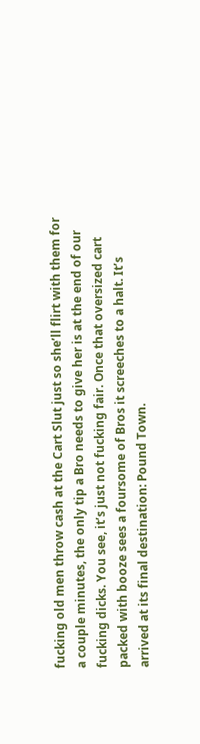fucking old men throw cash at the Cart Slut just so she’ll flirt with them for a couple minutes, the only tip a Bro needs to give her is at the end of our fucking dicks. You see, it’s just not fucking fair. Once that oversized cart packed with booze sees a foursome of Bros it screeches to a halt. It’s arrived at its final destination: Pound Town.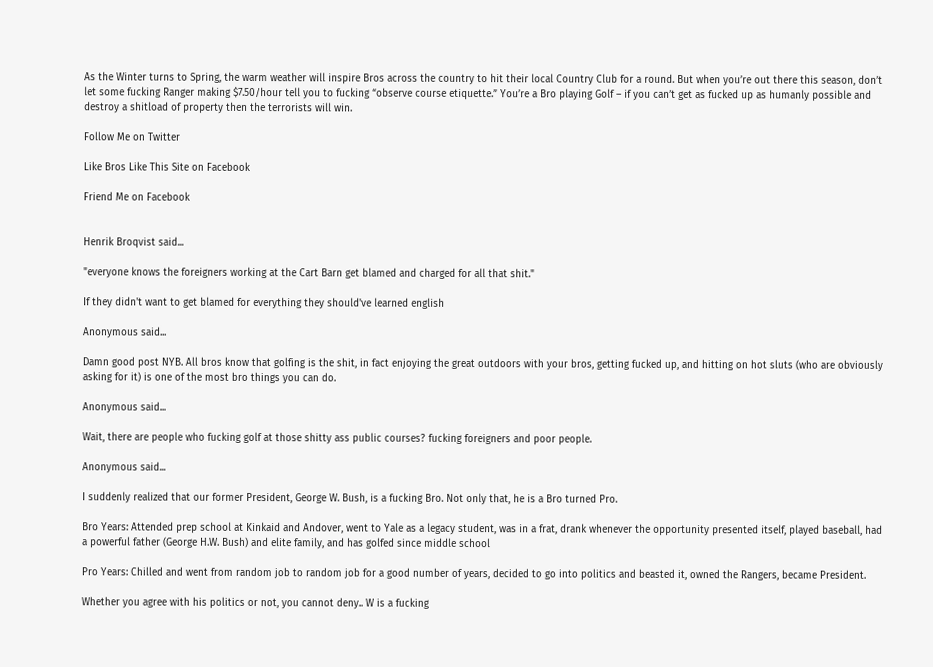As the Winter turns to Spring, the warm weather will inspire Bros across the country to hit their local Country Club for a round. But when you’re out there this season, don’t let some fucking Ranger making $7.50/hour tell you to fucking “observe course etiquette.” You’re a Bro playing Golf – if you can’t get as fucked up as humanly possible and destroy a shitload of property then the terrorists will win.

Follow Me on Twitter

Like Bros Like This Site on Facebook

Friend Me on Facebook


Henrik Broqvist said...

"everyone knows the foreigners working at the Cart Barn get blamed and charged for all that shit."

If they didn't want to get blamed for everything they should've learned english

Anonymous said...

Damn good post NYB. All bros know that golfing is the shit, in fact enjoying the great outdoors with your bros, getting fucked up, and hitting on hot sluts (who are obviously asking for it) is one of the most bro things you can do.

Anonymous said...

Wait, there are people who fucking golf at those shitty ass public courses? fucking foreigners and poor people.

Anonymous said...

I suddenly realized that our former President, George W. Bush, is a fucking Bro. Not only that, he is a Bro turned Pro.

Bro Years: Attended prep school at Kinkaid and Andover, went to Yale as a legacy student, was in a frat, drank whenever the opportunity presented itself, played baseball, had a powerful father (George H.W. Bush) and elite family, and has golfed since middle school

Pro Years: Chilled and went from random job to random job for a good number of years, decided to go into politics and beasted it, owned the Rangers, became President.

Whether you agree with his politics or not, you cannot deny.. W is a fucking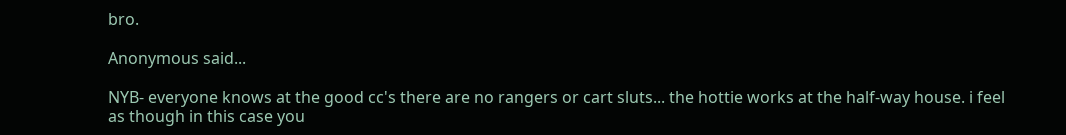bro.

Anonymous said...

NYB- everyone knows at the good cc's there are no rangers or cart sluts... the hottie works at the half-way house. i feel as though in this case you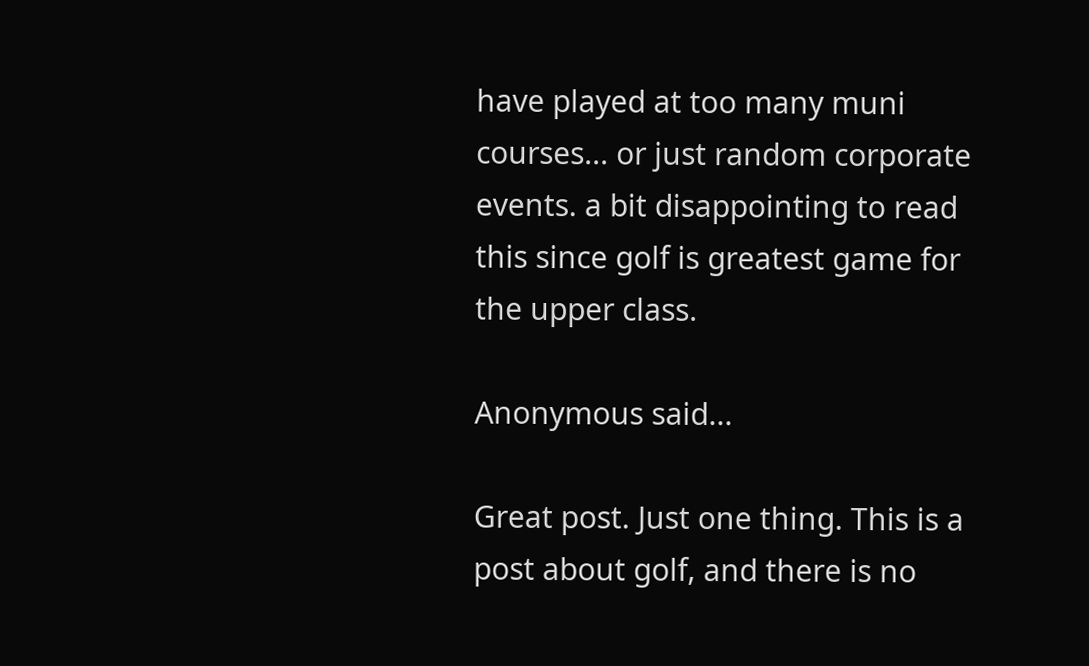have played at too many muni courses... or just random corporate events. a bit disappointing to read this since golf is greatest game for the upper class.

Anonymous said...

Great post. Just one thing. This is a post about golf, and there is no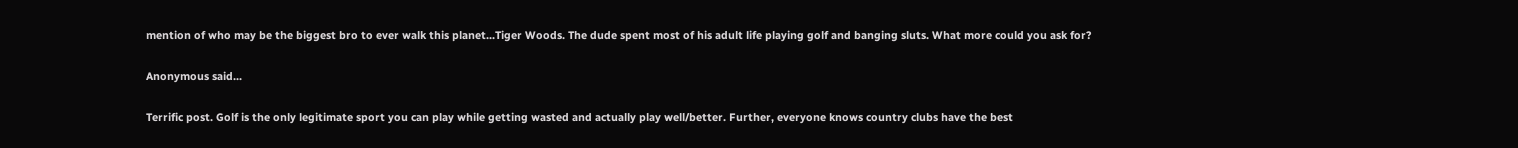mention of who may be the biggest bro to ever walk this planet...Tiger Woods. The dude spent most of his adult life playing golf and banging sluts. What more could you ask for?

Anonymous said...

Terrific post. Golf is the only legitimate sport you can play while getting wasted and actually play well/better. Further, everyone knows country clubs have the best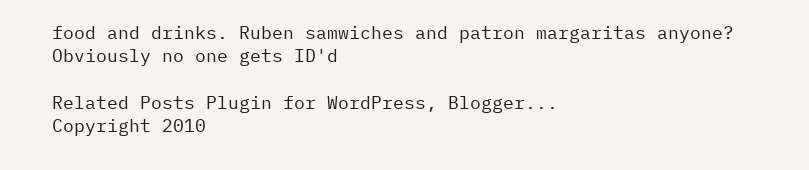food and drinks. Ruben samwiches and patron margaritas anyone? Obviously no one gets ID'd

Related Posts Plugin for WordPress, Blogger...
Copyright 2010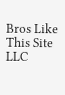Bros Like This Site LLC